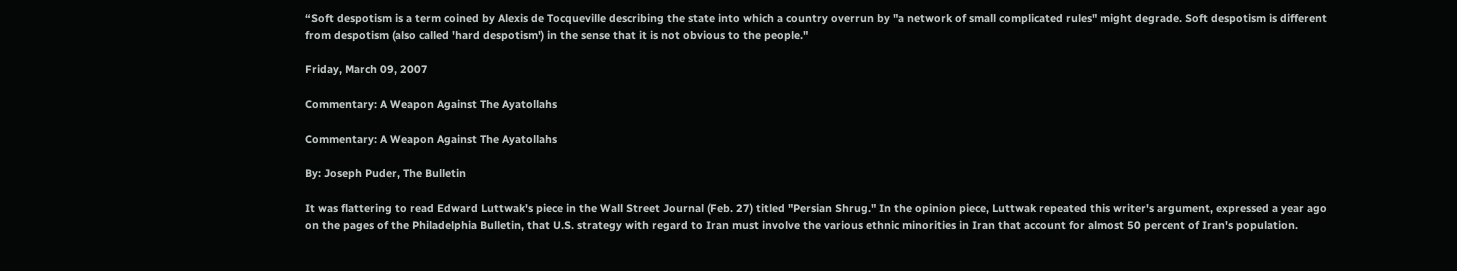“Soft despotism is a term coined by Alexis de Tocqueville describing the state into which a country overrun by "a network of small complicated rules" might degrade. Soft despotism is different from despotism (also called 'hard despotism') in the sense that it is not obvious to the people."

Friday, March 09, 2007

Commentary: A Weapon Against The Ayatollahs

Commentary: A Weapon Against The Ayatollahs

By: Joseph Puder, The Bulletin

It was flattering to read Edward Luttwak's piece in the Wall Street Journal (Feb. 27) titled "Persian Shrug." In the opinion piece, Luttwak repeated this writer's argument, expressed a year ago on the pages of the Philadelphia Bulletin, that U.S. strategy with regard to Iran must involve the various ethnic minorities in Iran that account for almost 50 percent of Iran's population.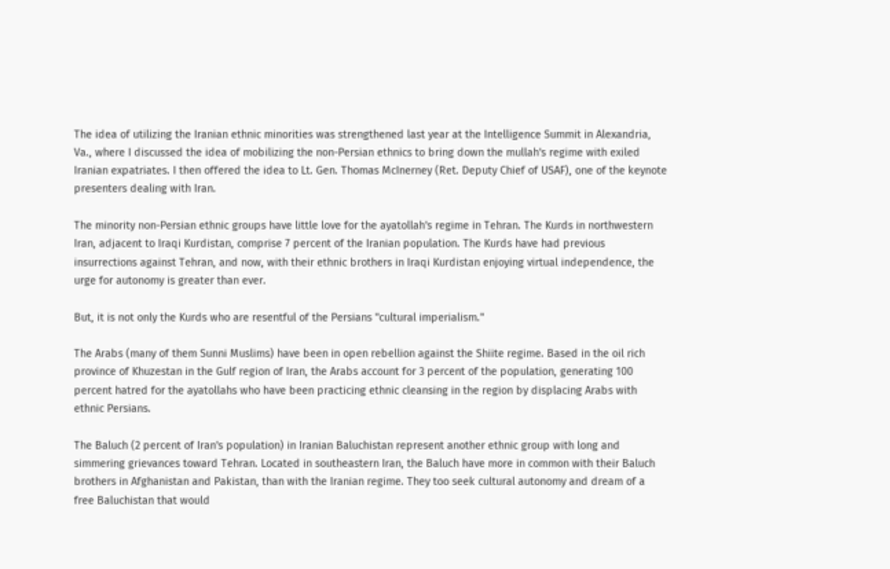The idea of utilizing the Iranian ethnic minorities was strengthened last year at the Intelligence Summit in Alexandria, Va., where I discussed the idea of mobilizing the non-Persian ethnics to bring down the mullah's regime with exiled Iranian expatriates. I then offered the idea to Lt. Gen. Thomas McInerney (Ret. Deputy Chief of USAF), one of the keynote presenters dealing with Iran.

The minority non-Persian ethnic groups have little love for the ayatollah's regime in Tehran. The Kurds in northwestern Iran, adjacent to Iraqi Kurdistan, comprise 7 percent of the Iranian population. The Kurds have had previous insurrections against Tehran, and now, with their ethnic brothers in Iraqi Kurdistan enjoying virtual independence, the urge for autonomy is greater than ever.

But, it is not only the Kurds who are resentful of the Persians "cultural imperialism."

The Arabs (many of them Sunni Muslims) have been in open rebellion against the Shiite regime. Based in the oil rich province of Khuzestan in the Gulf region of Iran, the Arabs account for 3 percent of the population, generating 100 percent hatred for the ayatollahs who have been practicing ethnic cleansing in the region by displacing Arabs with ethnic Persians.

The Baluch (2 percent of Iran's population) in Iranian Baluchistan represent another ethnic group with long and simmering grievances toward Tehran. Located in southeastern Iran, the Baluch have more in common with their Baluch brothers in Afghanistan and Pakistan, than with the Iranian regime. They too seek cultural autonomy and dream of a free Baluchistan that would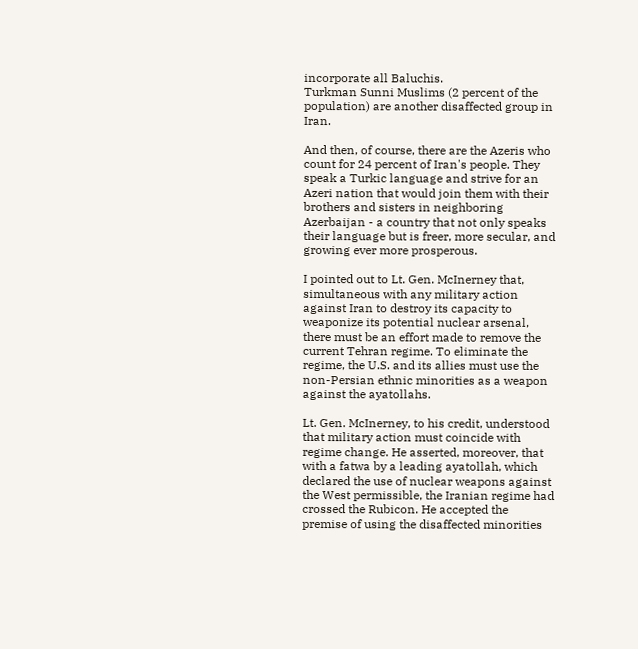incorporate all Baluchis.
Turkman Sunni Muslims (2 percent of the population) are another disaffected group in Iran.

And then, of course, there are the Azeris who count for 24 percent of Iran's people. They speak a Turkic language and strive for an Azeri nation that would join them with their brothers and sisters in neighboring Azerbaijan - a country that not only speaks their language but is freer, more secular, and growing ever more prosperous.

I pointed out to Lt. Gen. McInerney that, simultaneous with any military action against Iran to destroy its capacity to weaponize its potential nuclear arsenal, there must be an effort made to remove the current Tehran regime. To eliminate the regime, the U.S. and its allies must use the non-Persian ethnic minorities as a weapon against the ayatollahs.

Lt. Gen. McInerney, to his credit, understood that military action must coincide with regime change. He asserted, moreover, that with a fatwa by a leading ayatollah, which declared the use of nuclear weapons against the West permissible, the Iranian regime had crossed the Rubicon. He accepted the premise of using the disaffected minorities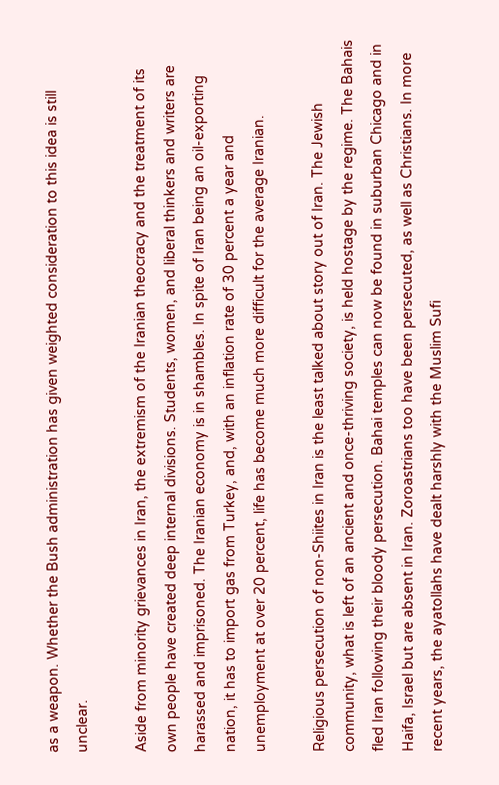as a weapon. Whether the Bush administration has given weighted consideration to this idea is still unclear.

Aside from minority grievances in Iran, the extremism of the Iranian theocracy and the treatment of its own people have created deep internal divisions. Students, women, and liberal thinkers and writers are harassed and imprisoned. The Iranian economy is in shambles. In spite of Iran being an oil-exporting nation, it has to import gas from Turkey, and, with an inflation rate of 30 percent a year and unemployment at over 20 percent, life has become much more difficult for the average Iranian.

Religious persecution of non-Shiites in Iran is the least talked about story out of Iran. The Jewish community, what is left of an ancient and once-thriving society, is held hostage by the regime. The Bahais fled Iran following their bloody persecution. Bahai temples can now be found in suburban Chicago and in Haifa, Israel but are absent in Iran. Zoroastrians too have been persecuted, as well as Christians. In more recent years, the ayatollahs have dealt harshly with the Muslim Sufi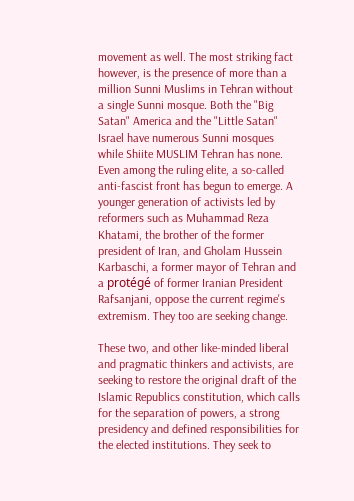movement as well. The most striking fact however, is the presence of more than a million Sunni Muslims in Tehran without a single Sunni mosque. Both the "Big Satan" America and the "Little Satan" Israel have numerous Sunni mosques while Shiite MUSLIM Tehran has none.
Even among the ruling elite, a so-called anti-fascist front has begun to emerge. A younger generation of activists led by reformers such as Muhammad Reza Khatami, the brother of the former president of Iran, and Gholam Hussein Karbaschi, a former mayor of Tehran and a protégé of former Iranian President Rafsanjani, oppose the current regime's extremism. They too are seeking change.

These two, and other like-minded liberal and pragmatic thinkers and activists, are seeking to restore the original draft of the Islamic Republics constitution, which calls for the separation of powers, a strong presidency and defined responsibilities for the elected institutions. They seek to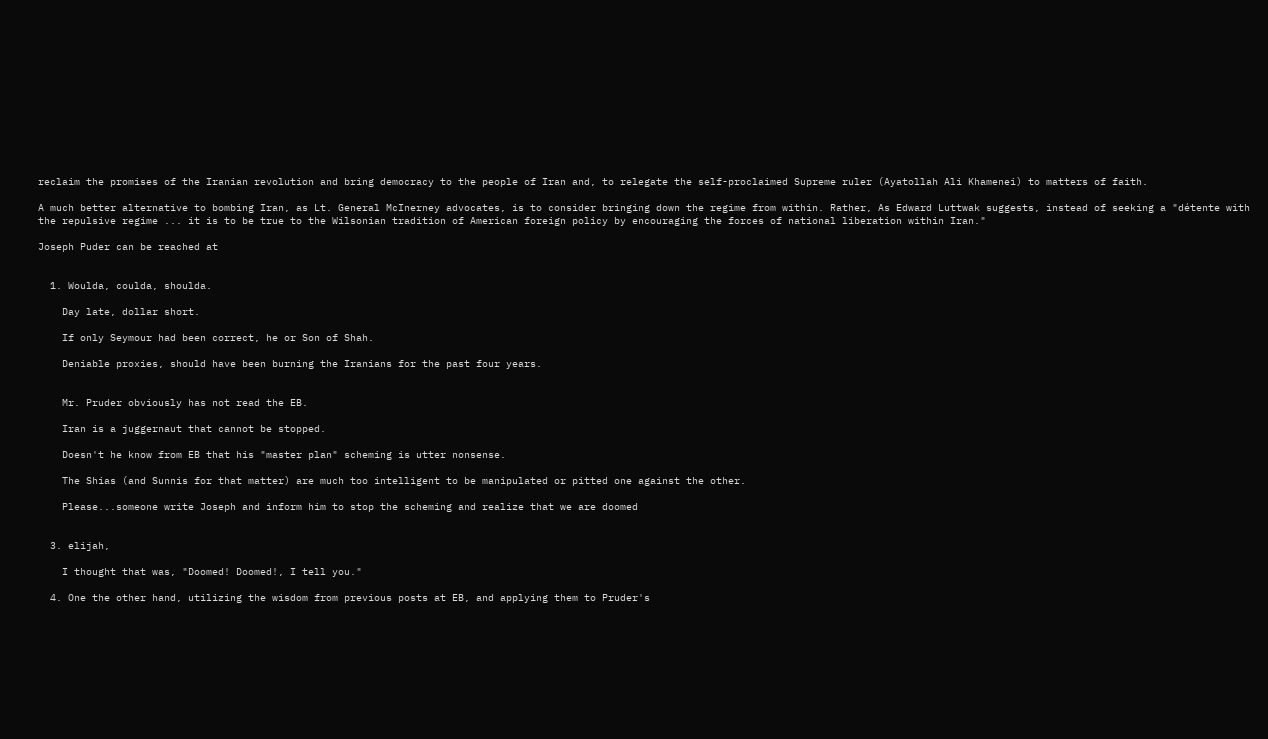reclaim the promises of the Iranian revolution and bring democracy to the people of Iran and, to relegate the self-proclaimed Supreme ruler (Ayatollah Ali Khamenei) to matters of faith.

A much better alternative to bombing Iran, as Lt. General McInerney advocates, is to consider bringing down the regime from within. Rather, As Edward Luttwak suggests, instead of seeking a "détente with the repulsive regime ... it is to be true to the Wilsonian tradition of American foreign policy by encouraging the forces of national liberation within Iran."

Joseph Puder can be reached at


  1. Woulda, coulda, shoulda.

    Day late, dollar short.

    If only Seymour had been correct, he or Son of Shah.

    Deniable proxies, should have been burning the Iranians for the past four years.


    Mr. Pruder obviously has not read the EB.

    Iran is a juggernaut that cannot be stopped.

    Doesn't he know from EB that his "master plan" scheming is utter nonsense.

    The Shias (and Sunnis for that matter) are much too intelligent to be manipulated or pitted one against the other.

    Please...someone write Joseph and inform him to stop the scheming and realize that we are doomed


  3. elijah,

    I thought that was, "Doomed! Doomed!, I tell you."

  4. One the other hand, utilizing the wisdom from previous posts at EB, and applying them to Pruder's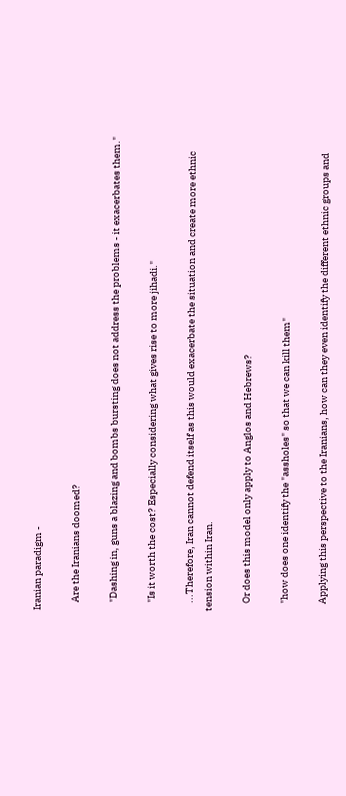Iranian paradigm -

    Are the Iranians doomed?

    "Dashing in, guns a blazing and bombs bursting does not address the problems - it exacerbates them."

    "Is it worth the cost? Especially considering what gives rise to more jihadi."

    ...Therefore, Iran cannot defend itself as this would exacerbate the situation and create more ethnic tension within Iran.

    Or does this model only apply to Anglos and Hebrews?

    "how does one identify the "assholes" so that we can kill them"

    Applying this perspective to the Iranians, how can they even identify the different ethnic groups and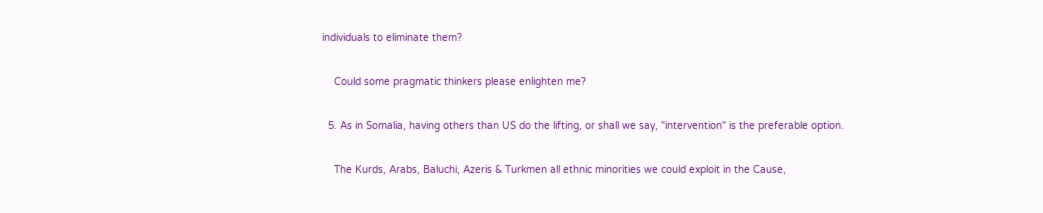individuals to eliminate them?

    Could some pragmatic thinkers please enlighten me?

  5. As in Somalia, having others than US do the lifting, or shall we say, "intervention" is the preferable option.

    The Kurds, Arabs, Baluchi, Azeris & Turkmen all ethnic minorities we could exploit in the Cause,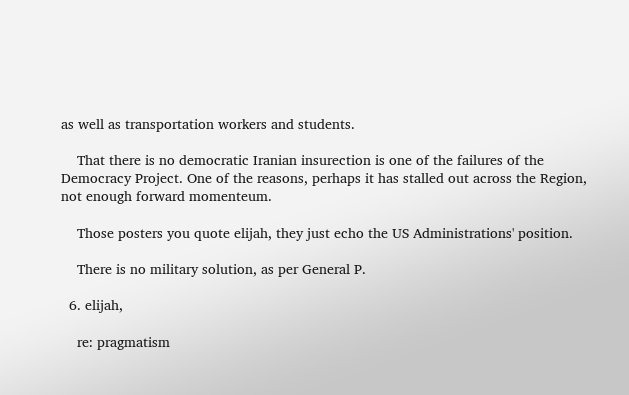as well as transportation workers and students.

    That there is no democratic Iranian insurection is one of the failures of the Democracy Project. One of the reasons, perhaps it has stalled out across the Region, not enough forward momenteum.

    Those posters you quote elijah, they just echo the US Administrations' position.

    There is no military solution, as per General P.

  6. elijah,

    re: pragmatism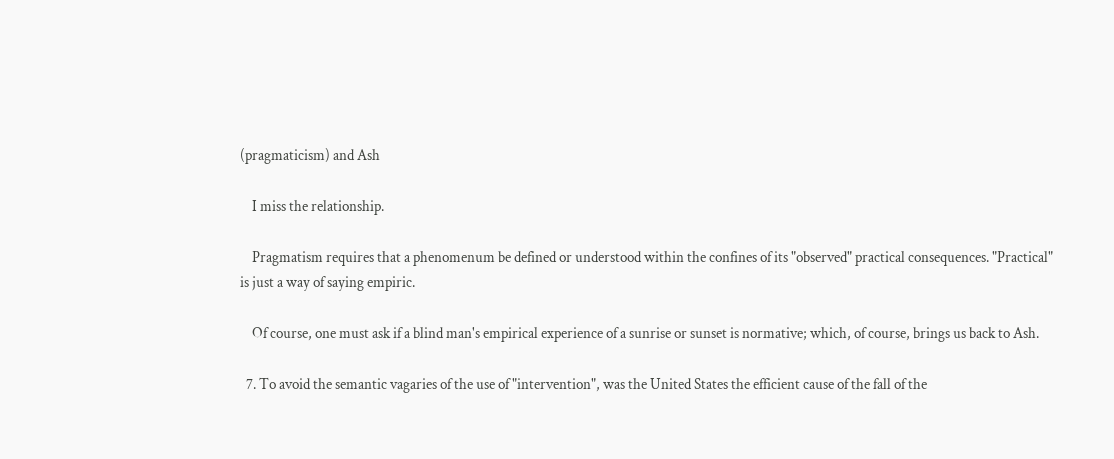(pragmaticism) and Ash

    I miss the relationship.

    Pragmatism requires that a phenomenum be defined or understood within the confines of its "observed" practical consequences. "Practical" is just a way of saying empiric.

    Of course, one must ask if a blind man's empirical experience of a sunrise or sunset is normative; which, of course, brings us back to Ash.

  7. To avoid the semantic vagaries of the use of "intervention", was the United States the efficient cause of the fall of the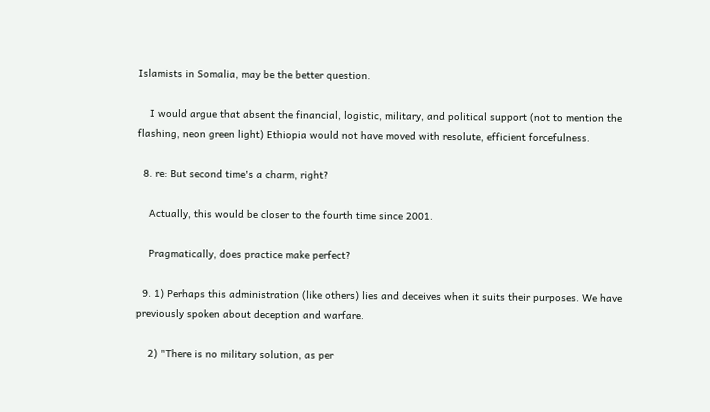Islamists in Somalia, may be the better question.

    I would argue that absent the financial, logistic, military, and political support (not to mention the flashing, neon green light) Ethiopia would not have moved with resolute, efficient forcefulness.

  8. re: But second time's a charm, right?

    Actually, this would be closer to the fourth time since 2001.

    Pragmatically, does practice make perfect?

  9. 1) Perhaps this administration (like others) lies and deceives when it suits their purposes. We have previously spoken about deception and warfare.

    2) "There is no military solution, as per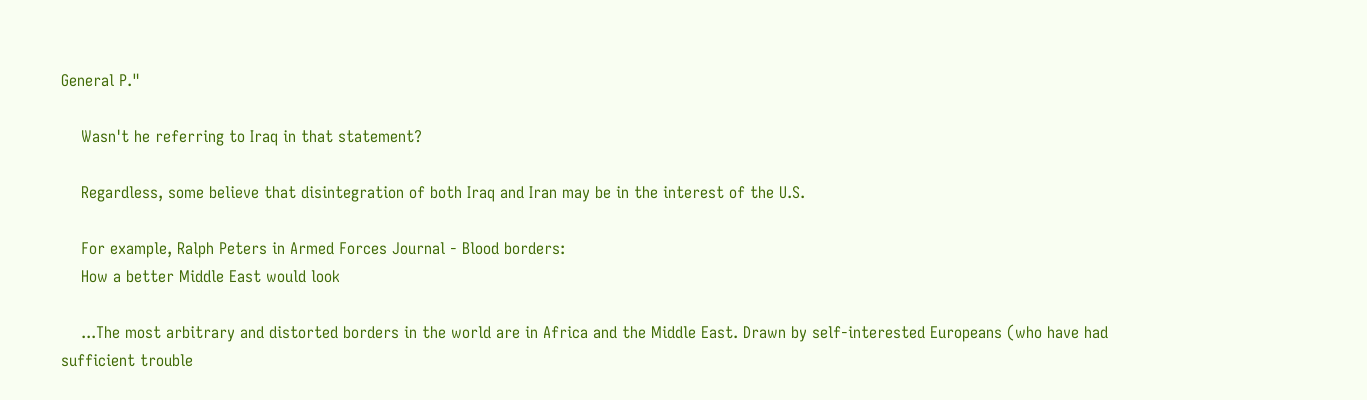General P."

    Wasn't he referring to Iraq in that statement?

    Regardless, some believe that disintegration of both Iraq and Iran may be in the interest of the U.S.

    For example, Ralph Peters in Armed Forces Journal - Blood borders:
    How a better Middle East would look

    ...The most arbitrary and distorted borders in the world are in Africa and the Middle East. Drawn by self-interested Europeans (who have had sufficient trouble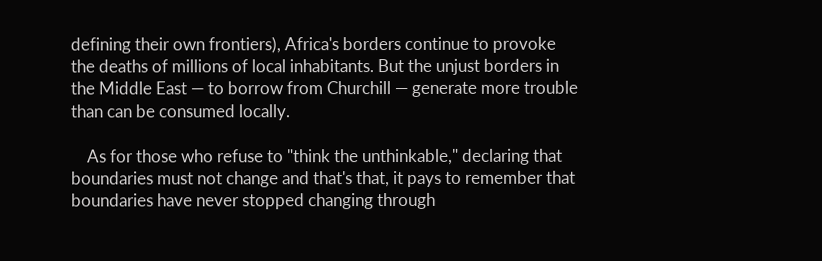defining their own frontiers), Africa's borders continue to provoke the deaths of millions of local inhabitants. But the unjust borders in the Middle East — to borrow from Churchill — generate more trouble than can be consumed locally.

    As for those who refuse to "think the unthinkable," declaring that boundaries must not change and that's that, it pays to remember that boundaries have never stopped changing through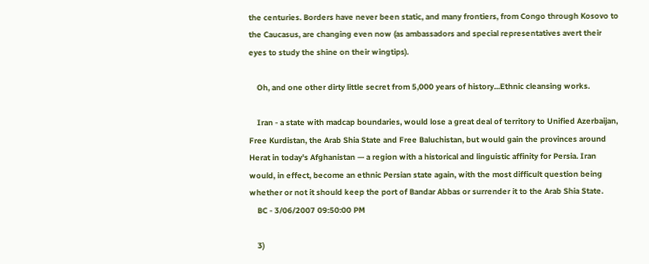the centuries. Borders have never been static, and many frontiers, from Congo through Kosovo to the Caucasus, are changing even now (as ambassadors and special representatives avert their eyes to study the shine on their wingtips).

    Oh, and one other dirty little secret from 5,000 years of history...Ethnic cleansing works.

    Iran - a state with madcap boundaries, would lose a great deal of territory to Unified Azerbaijan, Free Kurdistan, the Arab Shia State and Free Baluchistan, but would gain the provinces around Herat in today's Afghanistan — a region with a historical and linguistic affinity for Persia. Iran would, in effect, become an ethnic Persian state again, with the most difficult question being whether or not it should keep the port of Bandar Abbas or surrender it to the Arab Shia State.
    BC - 3/06/2007 09:50:00 PM

    3)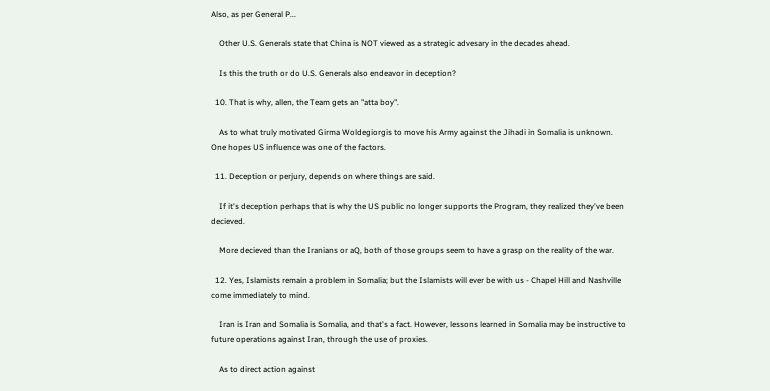Also, as per General P...

    Other U.S. Generals state that China is NOT viewed as a strategic advesary in the decades ahead.

    Is this the truth or do U.S. Generals also endeavor in deception?

  10. That is why, allen, the Team gets an "atta boy".

    As to what truly motivated Girma Woldegiorgis to move his Army against the Jihadi in Somalia is unknown. One hopes US influence was one of the factors.

  11. Deception or perjury, depends on where things are said.

    If it's deception perhaps that is why the US public no longer supports the Program, they realized they've been decieved.

    More decieved than the Iranians or aQ, both of those groups seem to have a grasp on the reality of the war.

  12. Yes, Islamists remain a problem in Somalia; but the Islamists will ever be with us - Chapel Hill and Nashville come immediately to mind.

    Iran is Iran and Somalia is Somalia, and that's a fact. However, lessons learned in Somalia may be instructive to future operations against Iran, through the use of proxies.

    As to direct action against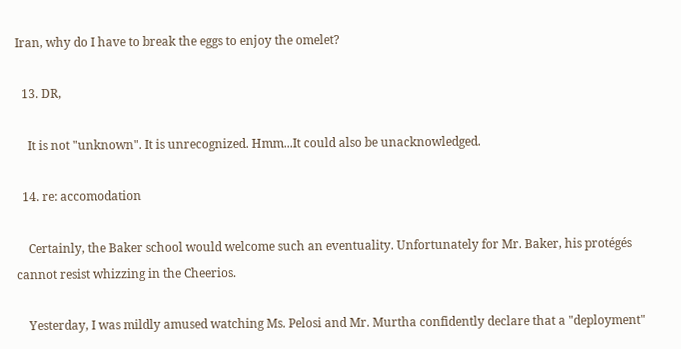Iran, why do I have to break the eggs to enjoy the omelet?

  13. DR,

    It is not "unknown". It is unrecognized. Hmm...It could also be unacknowledged.

  14. re: accomodation

    Certainly, the Baker school would welcome such an eventuality. Unfortunately for Mr. Baker, his protégés cannot resist whizzing in the Cheerios.

    Yesterday, I was mildly amused watching Ms. Pelosi and Mr. Murtha confidently declare that a "deployment"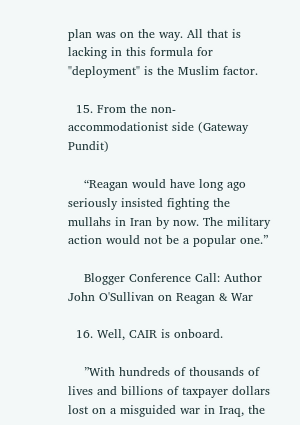plan was on the way. All that is lacking in this formula for "deployment" is the Muslim factor.

  15. From the non-accommodationist side (Gateway Pundit)

    “Reagan would have long ago seriously insisted fighting the mullahs in Iran by now. The military action would not be a popular one.”

    Blogger Conference Call: Author John O'Sullivan on Reagan & War

  16. Well, CAIR is onboard.

    ”With hundreds of thousands of lives and billions of taxpayer dollars lost on a misguided war in Iraq, the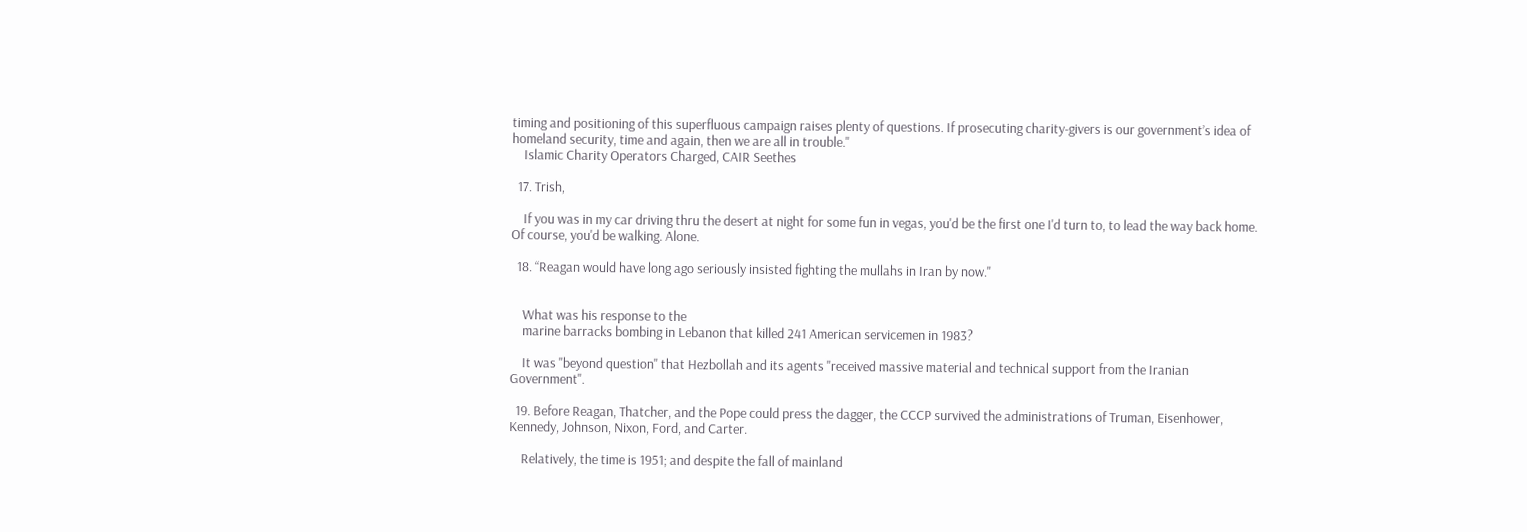timing and positioning of this superfluous campaign raises plenty of questions. If prosecuting charity-givers is our government’s idea of homeland security, time and again, then we are all in trouble."
    Islamic Charity Operators Charged, CAIR Seethes

  17. Trish,

    If you was in my car driving thru the desert at night for some fun in vegas, you'd be the first one I'd turn to, to lead the way back home. Of course, you'd be walking. Alone.

  18. “Reagan would have long ago seriously insisted fighting the mullahs in Iran by now."


    What was his response to the
    marine barracks bombing in Lebanon that killed 241 American servicemen in 1983?

    It was "beyond question" that Hezbollah and its agents "received massive material and technical support from the Iranian Government".

  19. Before Reagan, Thatcher, and the Pope could press the dagger, the CCCP survived the administrations of Truman, Eisenhower, Kennedy, Johnson, Nixon, Ford, and Carter.

    Relatively, the time is 1951; and despite the fall of mainland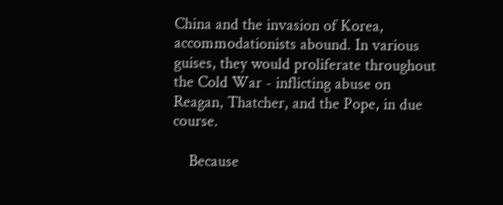China and the invasion of Korea, accommodationists abound. In various guises, they would proliferate throughout the Cold War - inflicting abuse on Reagan, Thatcher, and the Pope, in due course.

    Because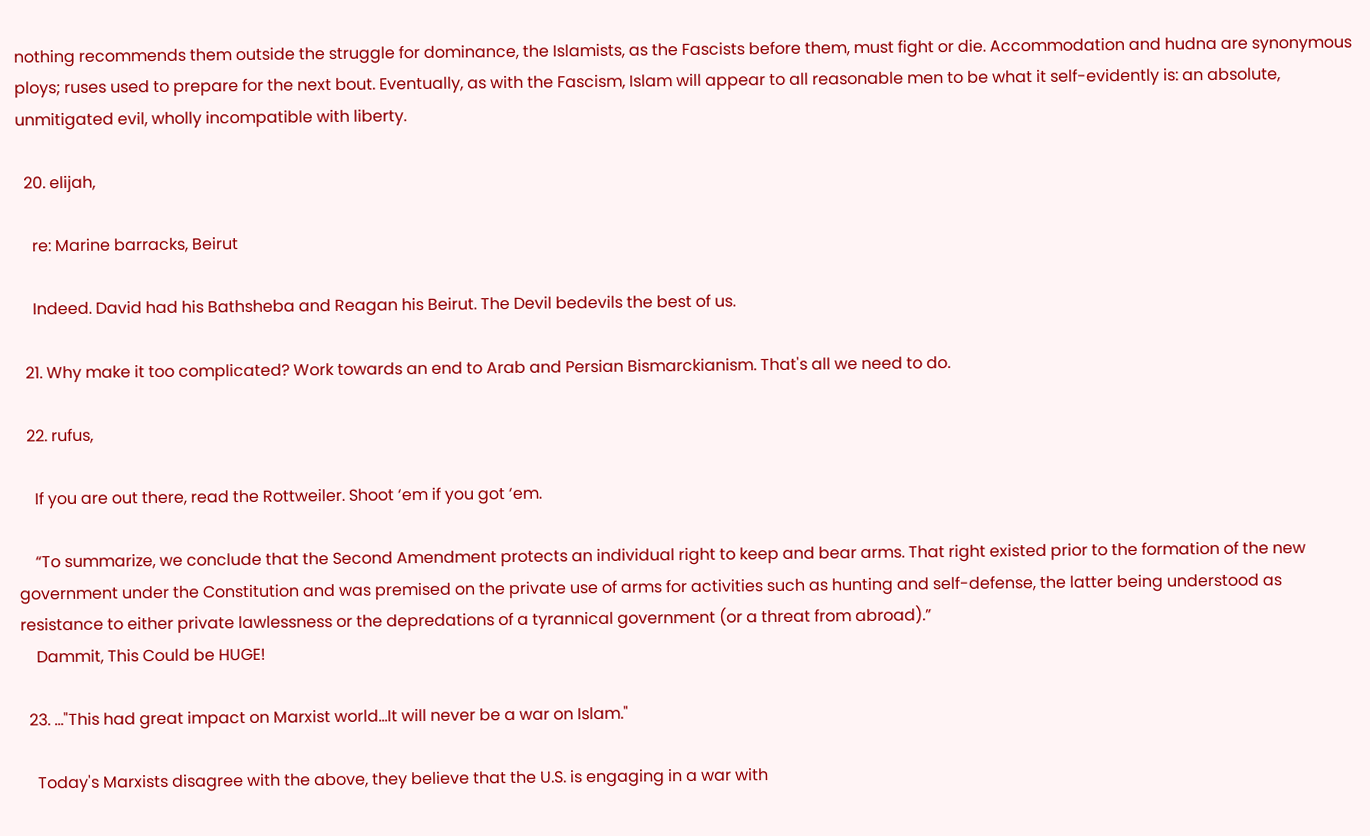nothing recommends them outside the struggle for dominance, the Islamists, as the Fascists before them, must fight or die. Accommodation and hudna are synonymous ploys; ruses used to prepare for the next bout. Eventually, as with the Fascism, Islam will appear to all reasonable men to be what it self-evidently is: an absolute, unmitigated evil, wholly incompatible with liberty.

  20. elijah,

    re: Marine barracks, Beirut

    Indeed. David had his Bathsheba and Reagan his Beirut. The Devil bedevils the best of us.

  21. Why make it too complicated? Work towards an end to Arab and Persian Bismarckianism. That's all we need to do.

  22. rufus,

    If you are out there, read the Rottweiler. Shoot ‘em if you got ‘em.

    “To summarize, we conclude that the Second Amendment protects an individual right to keep and bear arms. That right existed prior to the formation of the new government under the Constitution and was premised on the private use of arms for activities such as hunting and self-defense, the latter being understood as resistance to either private lawlessness or the depredations of a tyrannical government (or a threat from abroad).”
    Dammit, This Could be HUGE!

  23. ..."This had great impact on Marxist world...It will never be a war on Islam."

    Today's Marxists disagree with the above, they believe that the U.S. is engaging in a war with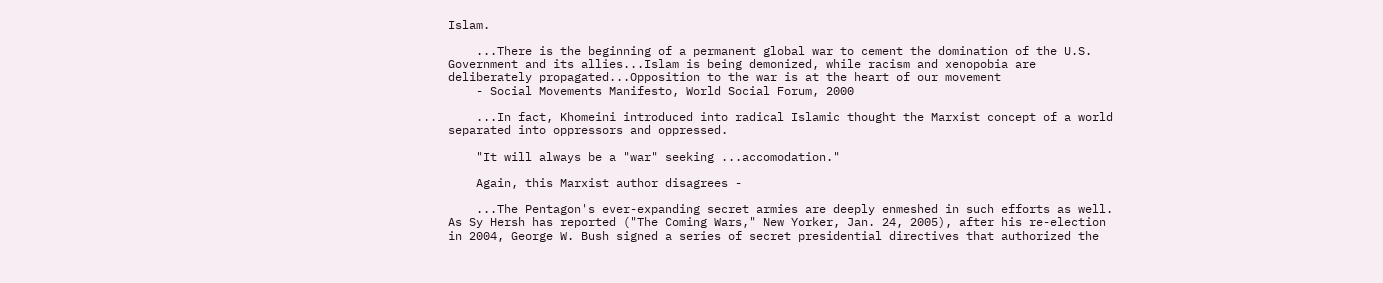Islam.

    ...There is the beginning of a permanent global war to cement the domination of the U.S. Government and its allies...Islam is being demonized, while racism and xenopobia are deliberately propagated...Opposition to the war is at the heart of our movement
    - Social Movements Manifesto, World Social Forum, 2000

    ...In fact, Khomeini introduced into radical Islamic thought the Marxist concept of a world separated into oppressors and oppressed.

    "It will always be a "war" seeking ...accomodation."

    Again, this Marxist author disagrees -

    ...The Pentagon's ever-expanding secret armies are deeply enmeshed in such efforts as well. As Sy Hersh has reported ("The Coming Wars," New Yorker, Jan. 24, 2005), after his re-election in 2004, George W. Bush signed a series of secret presidential directives that authorized the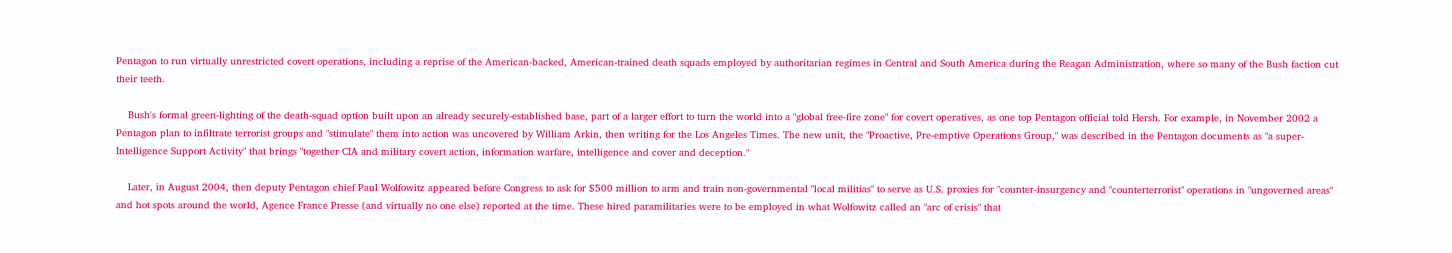Pentagon to run virtually unrestricted covert operations, including a reprise of the American-backed, American-trained death squads employed by authoritarian regimes in Central and South America during the Reagan Administration, where so many of the Bush faction cut their teeth.

    Bush's formal green-lighting of the death-squad option built upon an already securely-established base, part of a larger effort to turn the world into a "global free-fire zone" for covert operatives, as one top Pentagon official told Hersh. For example, in November 2002 a Pentagon plan to infiltrate terrorist groups and "stimulate" them into action was uncovered by William Arkin, then writing for the Los Angeles Times. The new unit, the "Proactive, Pre-emptive Operations Group," was described in the Pentagon documents as "a super-Intelligence Support Activity" that brings "together CIA and military covert action, information warfare, intelligence and cover and deception."

    Later, in August 2004, then deputy Pentagon chief Paul Wolfowitz appeared before Congress to ask for $500 million to arm and train non-governmental "local militias" to serve as U.S. proxies for "counter-insurgency and "counterterrorist" operations in "ungoverned areas" and hot spots around the world, Agence France Presse (and virtually no one else) reported at the time. These hired paramilitaries were to be employed in what Wolfowitz called an "arc of crisis" that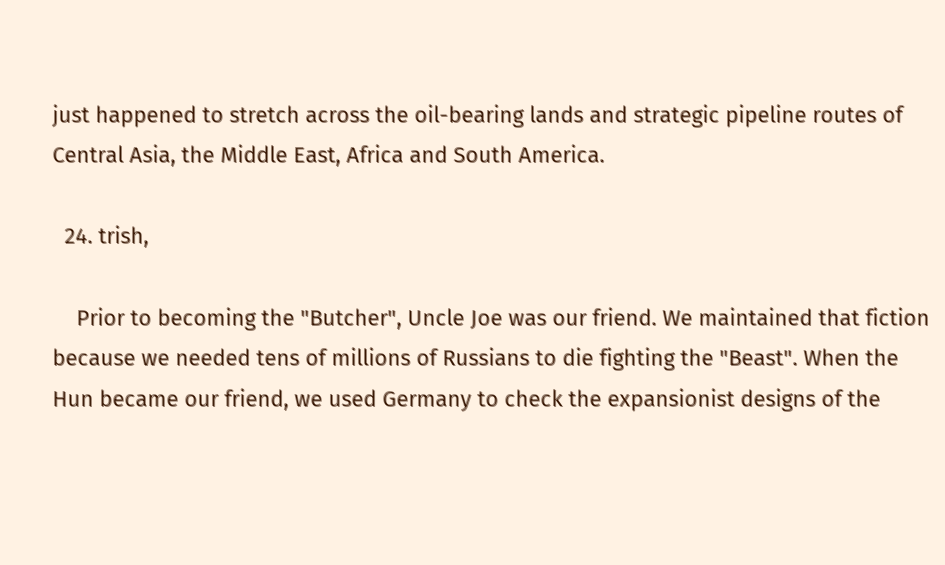just happened to stretch across the oil-bearing lands and strategic pipeline routes of Central Asia, the Middle East, Africa and South America.

  24. trish,

    Prior to becoming the "Butcher", Uncle Joe was our friend. We maintained that fiction because we needed tens of millions of Russians to die fighting the "Beast". When the Hun became our friend, we used Germany to check the expansionist designs of the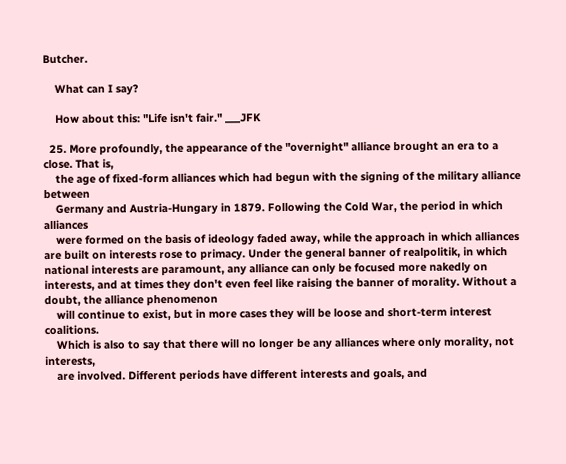Butcher.

    What can I say?

    How about this: "Life isn't fair." ___JFK

  25. More profoundly, the appearance of the "overnight" alliance brought an era to a close. That is,
    the age of fixed-form alliances which had begun with the signing of the military alliance between
    Germany and Austria-Hungary in 1879. Following the Cold War, the period in which alliances
    were formed on the basis of ideology faded away, while the approach in which alliances are built on interests rose to primacy. Under the general banner of realpolitik, in which national interests are paramount, any alliance can only be focused more nakedly on interests, and at times they don't even feel like raising the banner of morality. Without a doubt, the alliance phenomenon
    will continue to exist, but in more cases they will be loose and short-term interest coalitions.
    Which is also to say that there will no longer be any alliances where only morality, not interests,
    are involved. Different periods have different interests and goals, and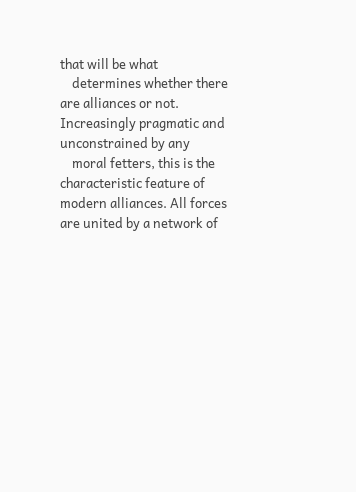that will be what
    determines whether there are alliances or not. Increasingly pragmatic and unconstrained by any
    moral fetters, this is the characteristic feature of modern alliances. All forces are united by a network of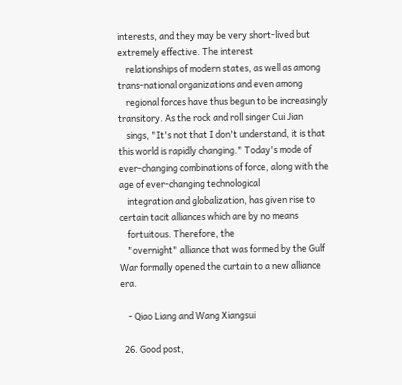interests, and they may be very short-lived but extremely effective. The interest
    relationships of modern states, as well as among trans-national organizations and even among
    regional forces have thus begun to be increasingly transitory. As the rock and roll singer Cui Jian
    sings, "It's not that I don't understand, it is that this world is rapidly changing." Today's mode of ever-changing combinations of force, along with the age of ever-changing technological
    integration and globalization, has given rise to certain tacit alliances which are by no means
    fortuitous. Therefore, the
    "overnight" alliance that was formed by the Gulf War formally opened the curtain to a new alliance era.

    - Qiao Liang and Wang Xiangsui

  26. Good post,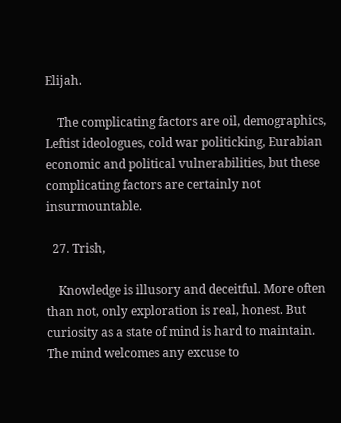Elijah.

    The complicating factors are oil, demographics, Leftist ideologues, cold war politicking, Eurabian economic and political vulnerabilities, but these complicating factors are certainly not insurmountable.

  27. Trish,

    Knowledge is illusory and deceitful. More often than not, only exploration is real, honest. But curiosity as a state of mind is hard to maintain. The mind welcomes any excuse to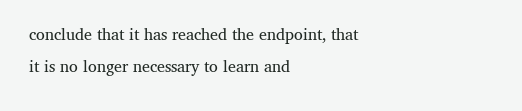conclude that it has reached the endpoint, that it is no longer necessary to learn and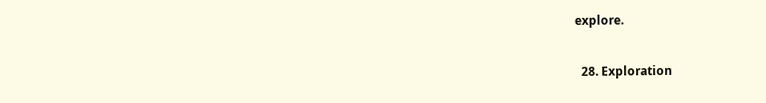explore.

  28. Exploration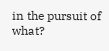in the pursuit of what?